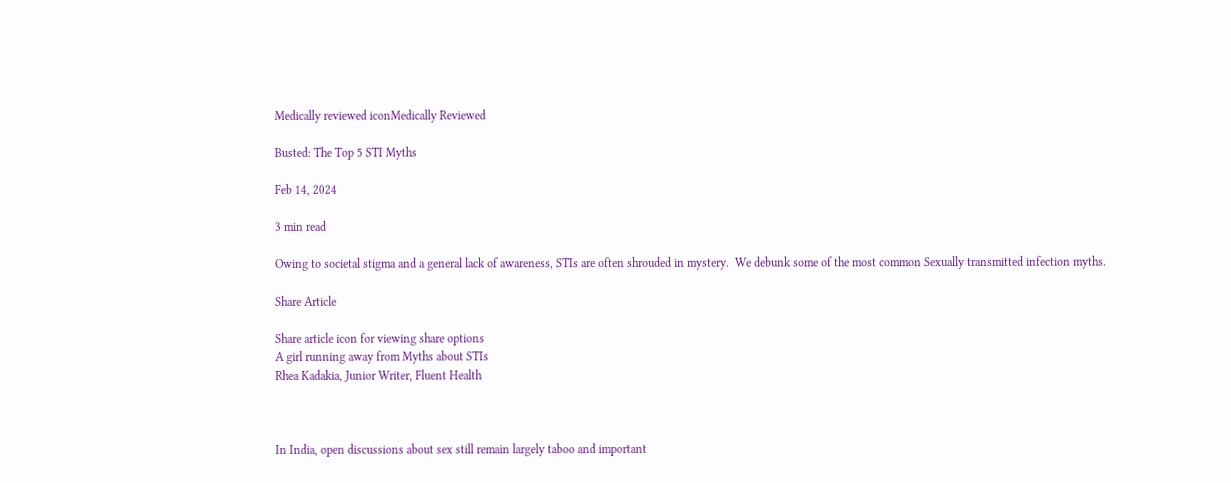Medically reviewed iconMedically Reviewed

Busted: The Top 5 STI Myths

Feb 14, 2024

3 min read

Owing to societal stigma and a general lack of awareness, STIs are often shrouded in mystery.  We debunk some of the most common Sexually transmitted infection myths.

Share Article

Share article icon for viewing share options
A girl running away from Myths about STIs
Rhea Kadakia, Junior Writer, Fluent Health



In India, open discussions about sex still remain largely taboo and important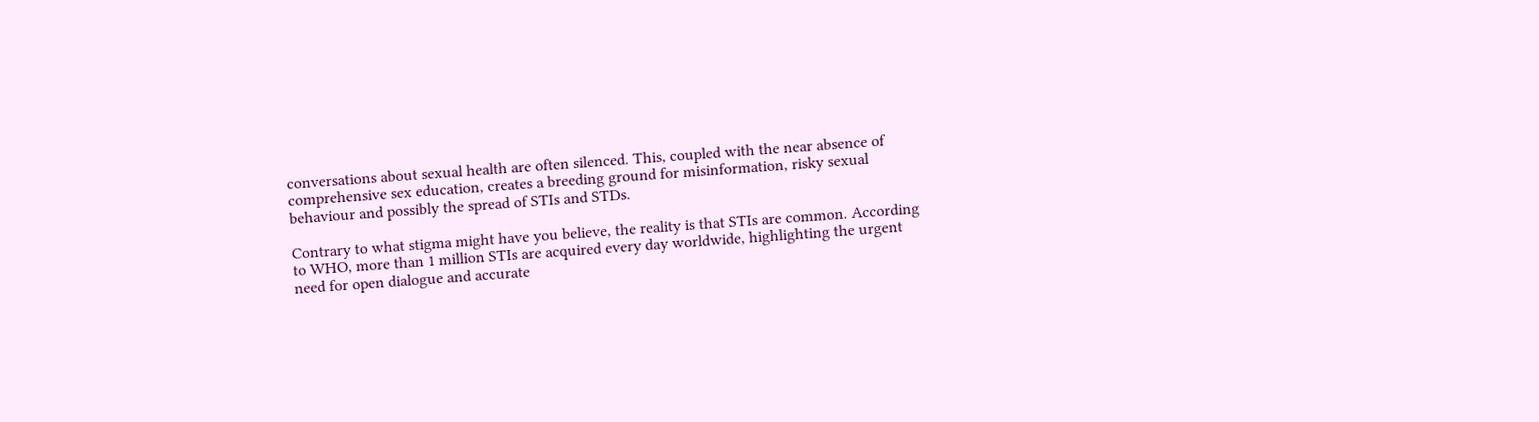conversations about sexual health are often silenced. This, coupled with the near absence of comprehensive sex education, creates a breeding ground for misinformation, risky sexual behaviour and possibly the spread of STIs and STDs.

Contrary to what stigma might have you believe, the reality is that STIs are common. According to WHO, more than 1 million STIs are acquired every day worldwide, highlighting the urgent need for open dialogue and accurate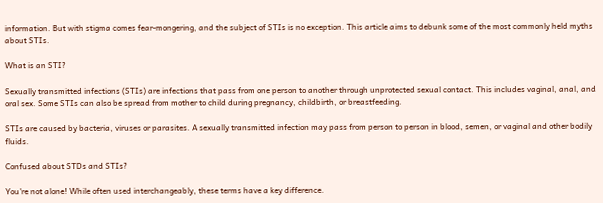information. But with stigma comes fear-mongering, and the subject of STIs is no exception. This article aims to debunk some of the most commonly held myths about STIs.

What is an STI?

Sexually transmitted infections (STIs) are infections that pass from one person to another through unprotected sexual contact. This includes vaginal, anal, and oral sex. Some STIs can also be spread from mother to child during pregnancy, childbirth, or breastfeeding.

STIs are caused by bacteria, viruses or parasites. A sexually transmitted infection may pass from person to person in blood, semen, or vaginal and other bodily fluids.

Confused about STDs and STIs?

You're not alone! While often used interchangeably, these terms have a key difference.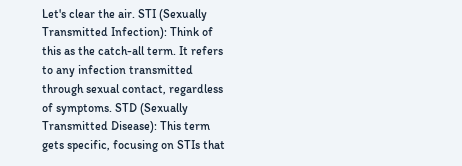Let's clear the air. STI (Sexually Transmitted Infection): Think of this as the catch-all term. It refers to any infection transmitted through sexual contact, regardless of symptoms. STD (Sexually Transmitted Disease): This term gets specific, focusing on STIs that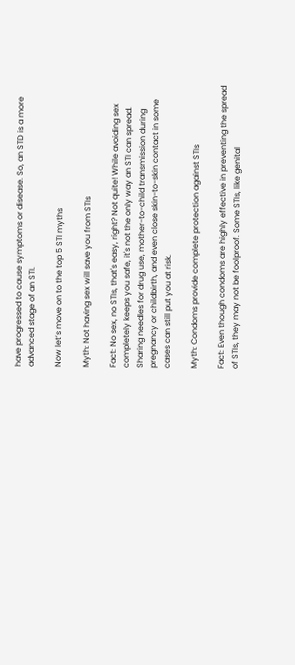have progressed to cause symptoms or disease. So, an STD is a more advanced stage of an STI.

Now let’s move on to the top 5 STI myths

Myth: Not having sex will save you from STIs

Fact: No sex, no STIs, that's easy, right? Not quite! While avoiding sex completely keeps you safe, it's not the only way an STI can spread. Sharing needles for drug use, mother-to-child transmission during pregnancy or childbirth, and even close skin-to-skin contact in some cases can still put you at risk.

Myth: Condoms provide complete protection against STIs

Fact: Even though condoms are highly effective in preventing the spread of STIs, they may not be foolproof. Some STIs, like genital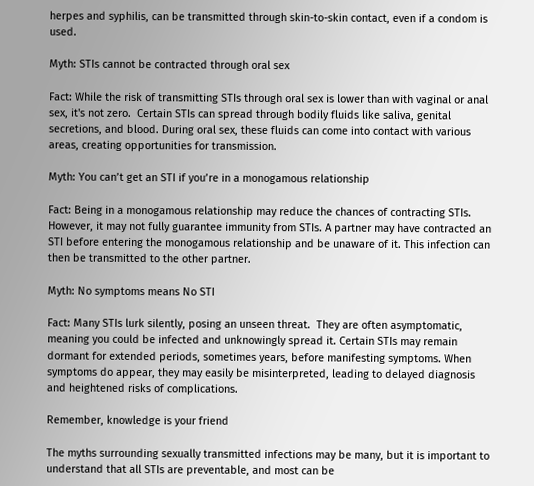herpes and syphilis, can be transmitted through skin-to-skin contact, even if a condom is used.

Myth: STIs cannot be contracted through oral sex

Fact: While the risk of transmitting STIs through oral sex is lower than with vaginal or anal sex, it's not zero.  Certain STIs can spread through bodily fluids like saliva, genital secretions, and blood. During oral sex, these fluids can come into contact with various areas, creating opportunities for transmission.

Myth: You can’t get an STI if you’re in a monogamous relationship

Fact: Being in a monogamous relationship may reduce the chances of contracting STIs. However, it may not fully guarantee immunity from STIs. A partner may have contracted an STI before entering the monogamous relationship and be unaware of it. This infection can then be transmitted to the other partner.

Myth: No symptoms means No STI

Fact: Many STIs lurk silently, posing an unseen threat.  They are often asymptomatic, meaning you could be infected and unknowingly spread it. Certain STIs may remain dormant for extended periods, sometimes years, before manifesting symptoms. When symptoms do appear, they may easily be misinterpreted, leading to delayed diagnosis and heightened risks of complications.

Remember, knowledge is your friend

The myths surrounding sexually transmitted infections may be many, but it is important to understand that all STIs are preventable, and most can be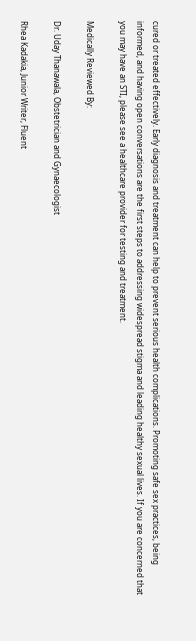cured or treated effectively. Early diagnosis and treatment can help to prevent serious health complications. Promoting safe sex practices, being informed, and having open conversations are the first steps to addressing widespread stigma and leading healthy sexual lives. If you are concerned that you may have an STI, please see a healthcare provider for testing and treatment.

Medically Reviewed By:

Dr. Uday Thanawala, Obstetrician and Gynaecologist

Rhea Kadakia, Junior Writer, Fluent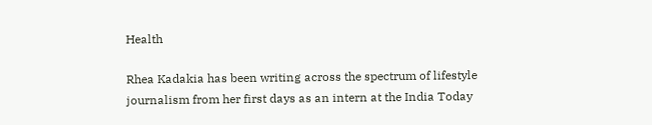Health

Rhea Kadakia has been writing across the spectrum of lifestyle journalism from her first days as an intern at the India Today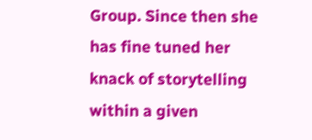Group. Since then she has fine tuned her knack of storytelling within a given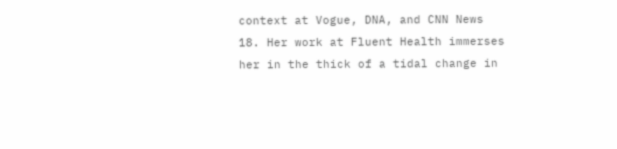context at Vogue, DNA, and CNN News 18. Her work at Fluent Health immerses her in the thick of a tidal change in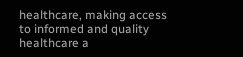healthcare, making access to informed and quality healthcare a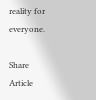reality for everyone.

Share Article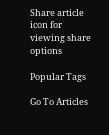Share article icon for viewing share options

Popular Tags

Go To Articles